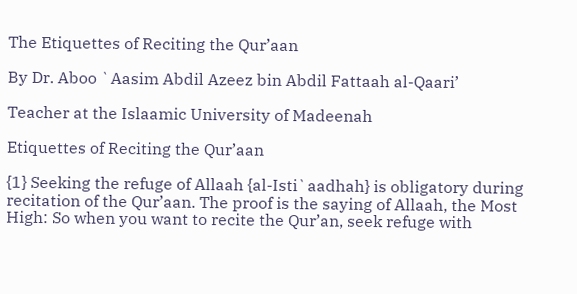The Etiquettes of Reciting the Qur’aan

By Dr. Aboo `Aasim Abdil Azeez bin Abdil Fattaah al-Qaari’

Teacher at the Islaamic University of Madeenah

Etiquettes of Reciting the Qur’aan

{1} Seeking the refuge of Allaah {al-Isti`aadhah} is obligatory during recitation of the Qur’aan. The proof is the saying of Allaah, the Most High: So when you want to recite the Qur’an, seek refuge with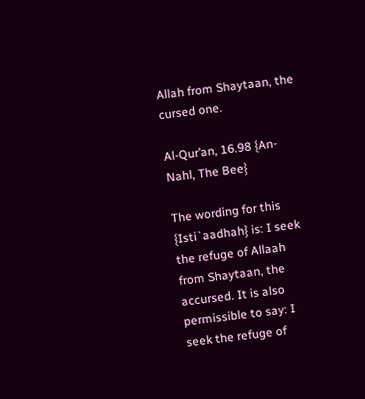Allah from Shaytaan, the cursed one.

Al-Qur’an, 16.98 {An-Nahl, The Bee}

The wording for this {Isti`aadhah} is: I seek the refuge of Allaah from Shaytaan, the accursed. It is also permissible to say: I seek the refuge of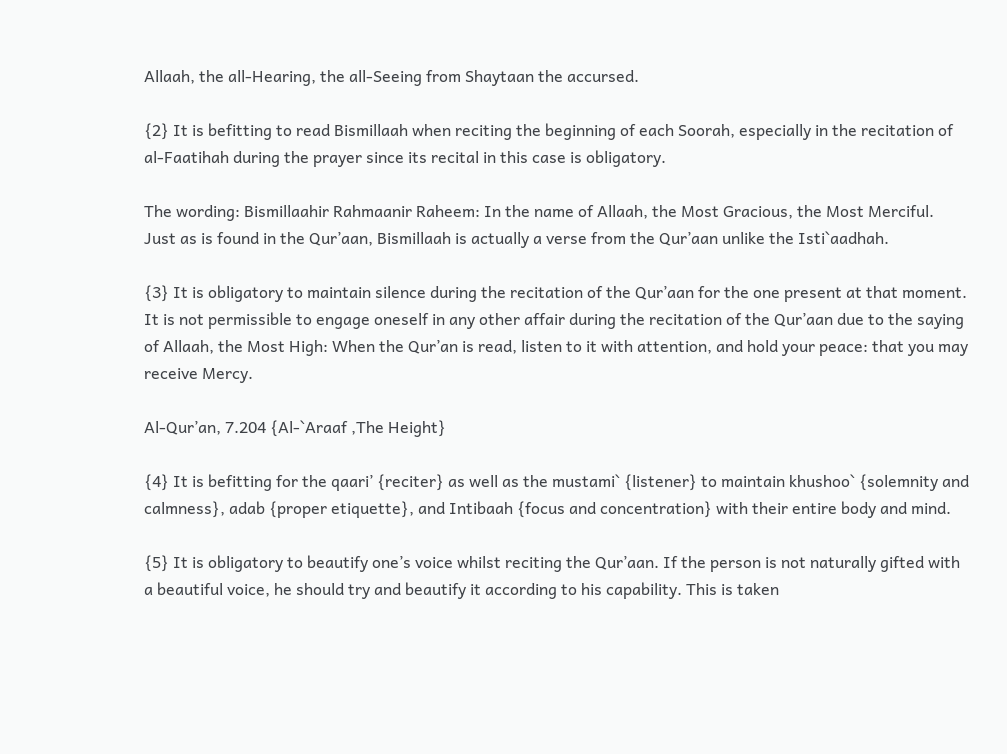Allaah, the all-Hearing, the all-Seeing from Shaytaan the accursed.

{2} It is befitting to read Bismillaah when reciting the beginning of each Soorah, especially in the recitation of al-Faatihah during the prayer since its recital in this case is obligatory.

The wording: Bismillaahir Rahmaanir Raheem: In the name of Allaah, the Most Gracious, the Most Merciful. Just as is found in the Qur’aan, Bismillaah is actually a verse from the Qur’aan unlike the Isti`aadhah.

{3} It is obligatory to maintain silence during the recitation of the Qur’aan for the one present at that moment. It is not permissible to engage oneself in any other affair during the recitation of the Qur’aan due to the saying of Allaah, the Most High: When the Qur’an is read, listen to it with attention, and hold your peace: that you may receive Mercy.

Al-Qur’an, 7.204 {Al-`Araaf ,The Height}

{4} It is befitting for the qaari’ {reciter} as well as the mustami` {listener} to maintain khushoo` {solemnity and calmness}, adab {proper etiquette}, and Intibaah {focus and concentration} with their entire body and mind.

{5} It is obligatory to beautify one’s voice whilst reciting the Qur’aan. If the person is not naturally gifted with a beautiful voice, he should try and beautify it according to his capability. This is taken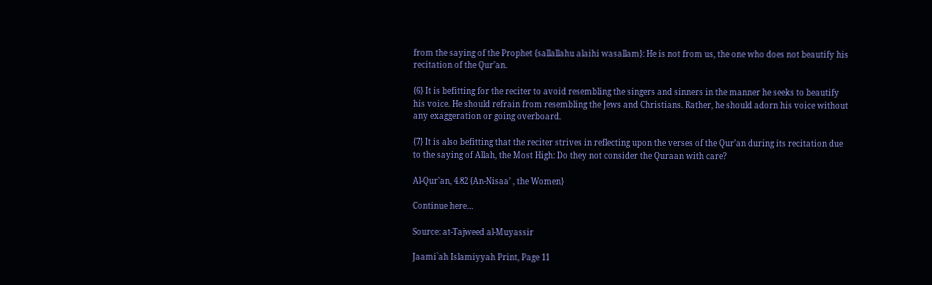from the saying of the Prophet {sallallahu alaihi wasallam}: He is not from us, the one who does not beautify his recitation of the Qur’an.

{6} It is befitting for the reciter to avoid resembling the singers and sinners in the manner he seeks to beautify his voice. He should refrain from resembling the Jews and Christians. Rather, he should adorn his voice without any exaggeration or going overboard.

{7} It is also befitting that the reciter strives in reflecting upon the verses of the Qur’an during its recitation due to the saying of Allah, the Most High: Do they not consider the Quraan with care?

Al-Qur’an, 4.82 {An-Nisaa’ , the Women}

Continue here…

Source: at-Tajweed al-Muyassir

Jaami`ah Islamiyyah Print, Page 11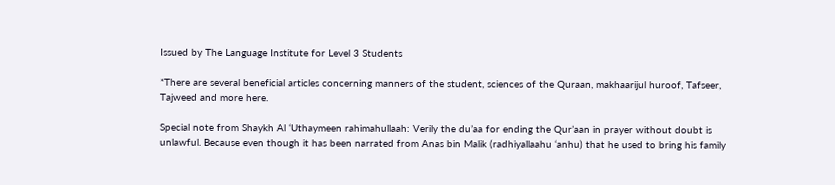Issued by The Language Institute for Level 3 Students

*There are several beneficial articles concerning manners of the student, sciences of the Quraan, makhaarijul huroof, Tafseer, Tajweed and more here.

Special note from Shaykh Al ‘Uthaymeen rahimahullaah: Verily the du’aa for ending the Qur’aan in prayer without doubt is unlawful. Because even though it has been narrated from Anas bin Malik (radhiyallaahu ‘anhu) that he used to bring his family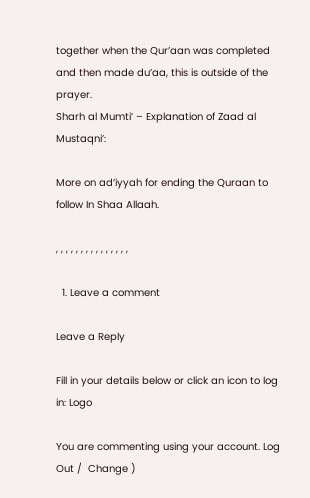together when the Qur’aan was completed and then made du’aa, this is outside of the prayer.
Sharh al Mumti’ – Explanation of Zaad al Mustaqni’:

More on ad’iyyah for ending the Quraan to follow In Shaa Allaah.

, , , , , , , , , , , , , , ,

  1. Leave a comment

Leave a Reply

Fill in your details below or click an icon to log in: Logo

You are commenting using your account. Log Out /  Change )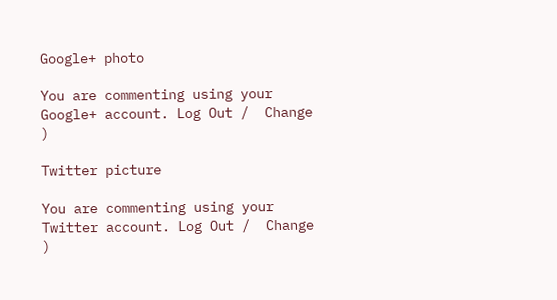Google+ photo

You are commenting using your Google+ account. Log Out /  Change )

Twitter picture

You are commenting using your Twitter account. Log Out /  Change )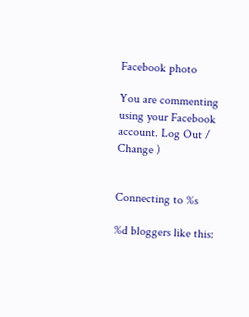Facebook photo

You are commenting using your Facebook account. Log Out /  Change )


Connecting to %s

%d bloggers like this: